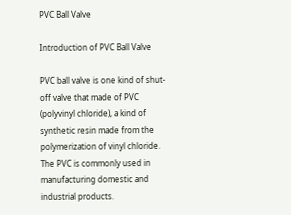PVC Ball Valve

Introduction of PVC Ball Valve

PVC ball valve is one kind of shut-off valve that made of PVC (polyvinyl chloride), a kind of synthetic resin made from the polymerization of vinyl chloride. The PVC is commonly used in manufacturing domestic and industrial products.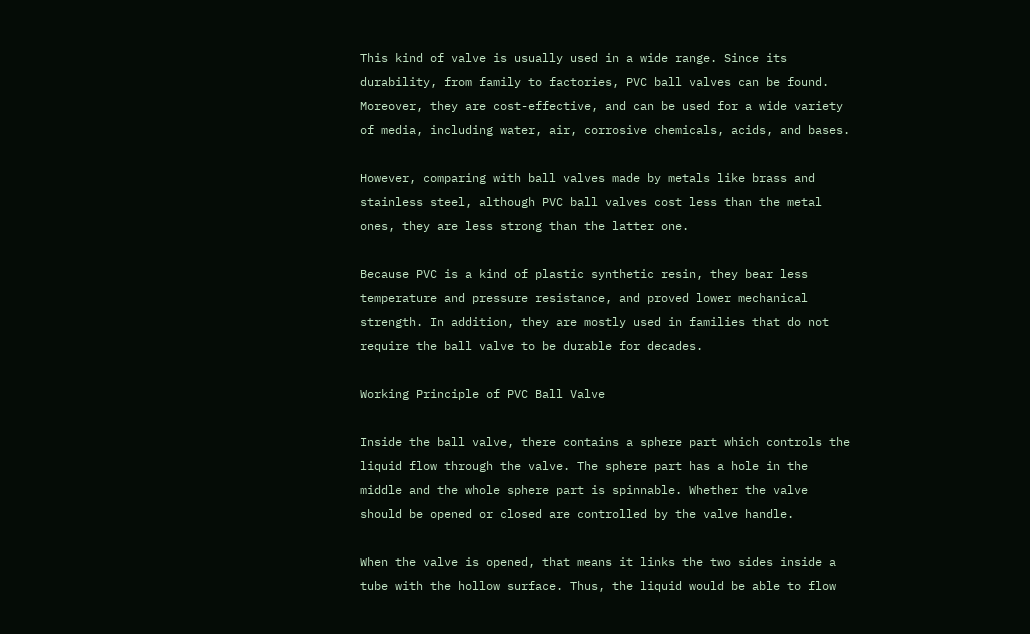This kind of valve is usually used in a wide range. Since its durability, from family to factories, PVC ball valves can be found. Moreover, they are cost-effective, and can be used for a wide variety of media, including water, air, corrosive chemicals, acids, and bases.

However, comparing with ball valves made by metals like brass and stainless steel, although PVC ball valves cost less than the metal ones, they are less strong than the latter one.

Because PVC is a kind of plastic synthetic resin, they bear less temperature and pressure resistance, and proved lower mechanical strength. In addition, they are mostly used in families that do not require the ball valve to be durable for decades.

Working Principle of PVC Ball Valve

Inside the ball valve, there contains a sphere part which controls the liquid flow through the valve. The sphere part has a hole in the middle and the whole sphere part is spinnable. Whether the valve should be opened or closed are controlled by the valve handle.

When the valve is opened, that means it links the two sides inside a tube with the hollow surface. Thus, the liquid would be able to flow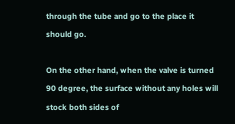through the tube and go to the place it should go.

On the other hand, when the valve is turned 90 degree, the surface without any holes will stock both sides of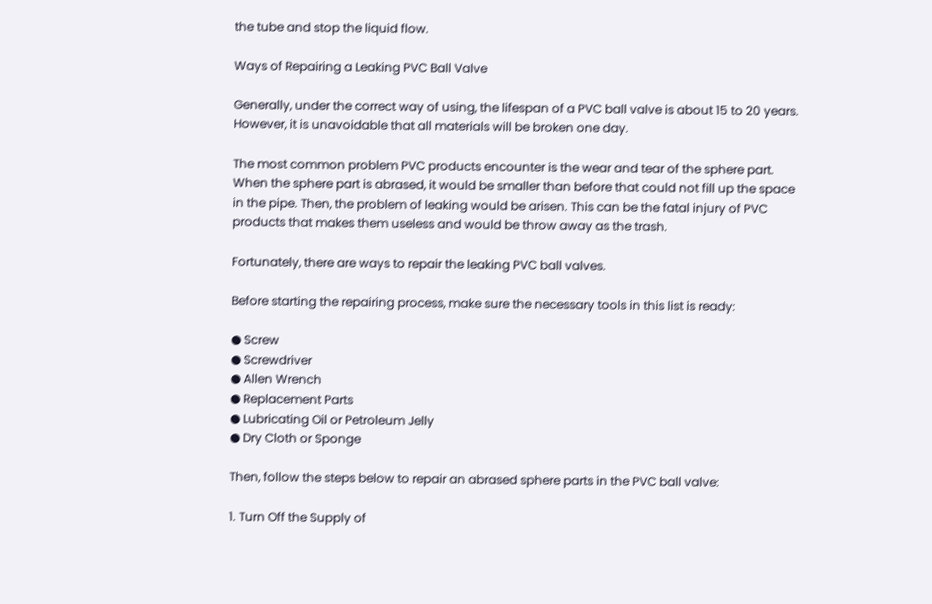the tube and stop the liquid flow.

Ways of Repairing a Leaking PVC Ball Valve

Generally, under the correct way of using, the lifespan of a PVC ball valve is about 15 to 20 years. However, it is unavoidable that all materials will be broken one day.

The most common problem PVC products encounter is the wear and tear of the sphere part. When the sphere part is abrased, it would be smaller than before that could not fill up the space in the pipe. Then, the problem of leaking would be arisen. This can be the fatal injury of PVC products that makes them useless and would be throw away as the trash.

Fortunately, there are ways to repair the leaking PVC ball valves.

Before starting the repairing process, make sure the necessary tools in this list is ready:

● Screw
● Screwdriver
● Allen Wrench
● Replacement Parts
● Lubricating Oil or Petroleum Jelly
● Dry Cloth or Sponge

Then, follow the steps below to repair an abrased sphere parts in the PVC ball valve:

1. Turn Off the Supply of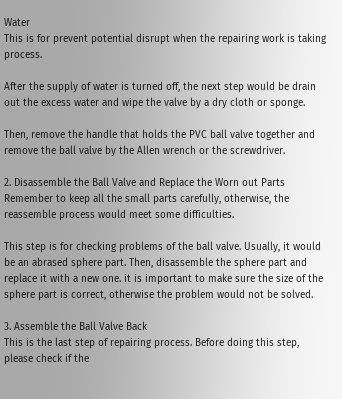Water
This is for prevent potential disrupt when the repairing work is taking process.

After the supply of water is turned off, the next step would be drain out the excess water and wipe the valve by a dry cloth or sponge.

Then, remove the handle that holds the PVC ball valve together and remove the ball valve by the Allen wrench or the screwdriver.

2. Disassemble the Ball Valve and Replace the Worn out Parts
Remember to keep all the small parts carefully, otherwise, the reassemble process would meet some difficulties.

This step is for checking problems of the ball valve. Usually, it would be an abrased sphere part. Then, disassemble the sphere part and replace it with a new one. it is important to make sure the size of the sphere part is correct, otherwise the problem would not be solved.

3. Assemble the Ball Valve Back
This is the last step of repairing process. Before doing this step, please check if the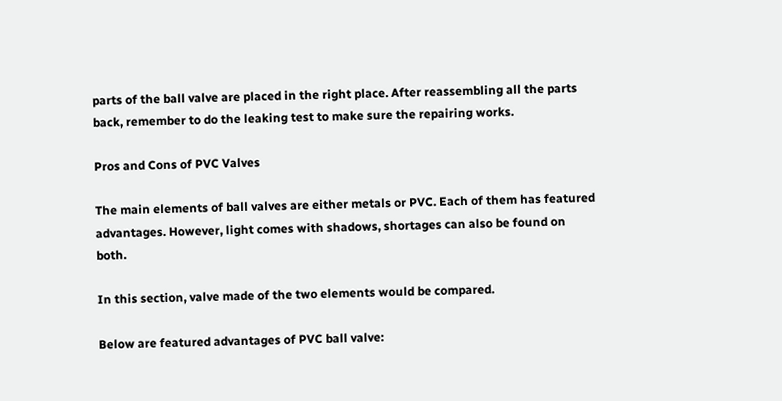parts of the ball valve are placed in the right place. After reassembling all the parts back, remember to do the leaking test to make sure the repairing works.

Pros and Cons of PVC Valves

The main elements of ball valves are either metals or PVC. Each of them has featured advantages. However, light comes with shadows, shortages can also be found on both.

In this section, valve made of the two elements would be compared.

Below are featured advantages of PVC ball valve: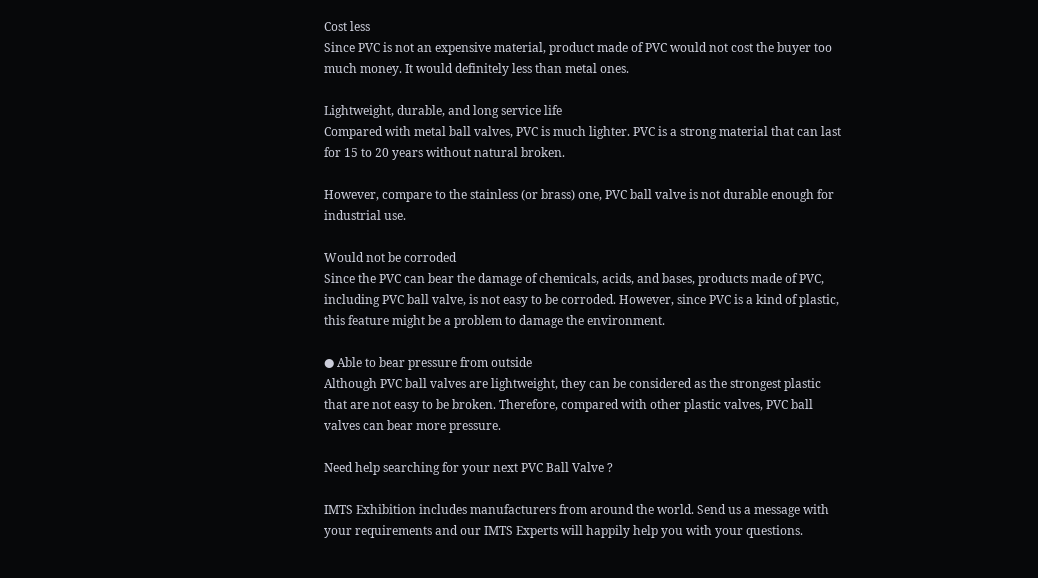Cost less
Since PVC is not an expensive material, product made of PVC would not cost the buyer too much money. It would definitely less than metal ones.

Lightweight, durable, and long service life
Compared with metal ball valves, PVC is much lighter. PVC is a strong material that can last for 15 to 20 years without natural broken.

However, compare to the stainless (or brass) one, PVC ball valve is not durable enough for industrial use.

Would not be corroded
Since the PVC can bear the damage of chemicals, acids, and bases, products made of PVC, including PVC ball valve, is not easy to be corroded. However, since PVC is a kind of plastic, this feature might be a problem to damage the environment.

● Able to bear pressure from outside
Although PVC ball valves are lightweight, they can be considered as the strongest plastic that are not easy to be broken. Therefore, compared with other plastic valves, PVC ball valves can bear more pressure.

Need help searching for your next PVC Ball Valve ?

IMTS Exhibition includes manufacturers from around the world. Send us a message with your requirements and our IMTS Experts will happily help you with your questions.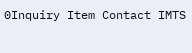0Inquiry Item Contact IMTS